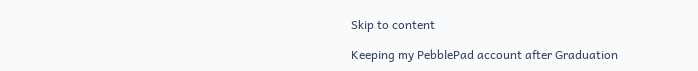Skip to content

Keeping my PebblePad account after Graduation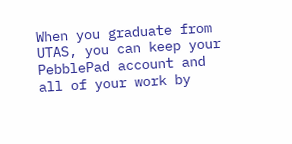When you graduate from UTAS, you can keep your PebblePad account and all of your work by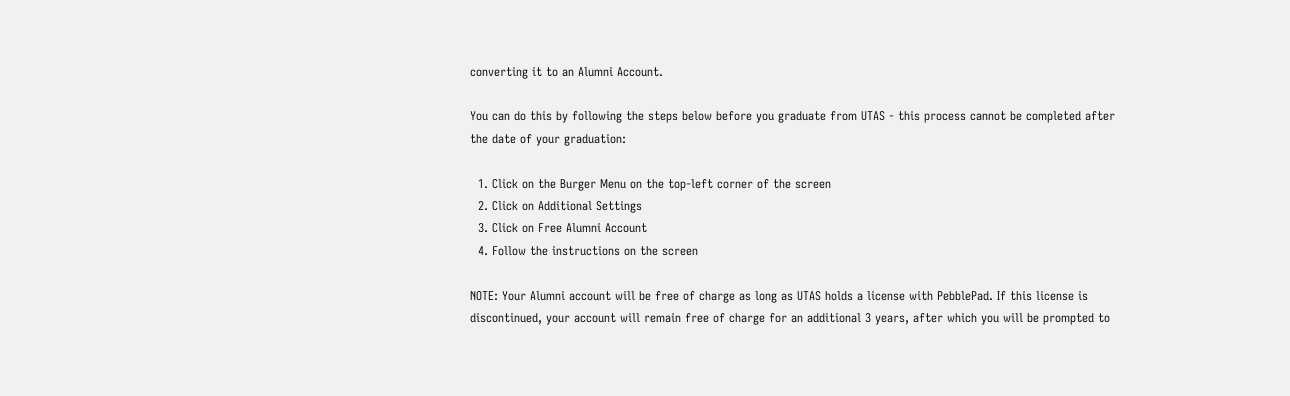converting it to an Alumni Account.

You can do this by following the steps below before you graduate from UTAS - this process cannot be completed after the date of your graduation:

  1. Click on the Burger Menu on the top-left corner of the screen
  2. Click on Additional Settings
  3. Click on Free Alumni Account
  4. Follow the instructions on the screen

NOTE: Your Alumni account will be free of charge as long as UTAS holds a license with PebblePad. If this license is discontinued, your account will remain free of charge for an additional 3 years, after which you will be prompted to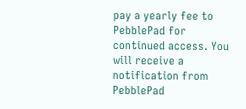pay a yearly fee to PebblePad for continued access. You will receive a notification from PebblePad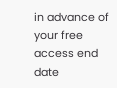in advance of your free access end date